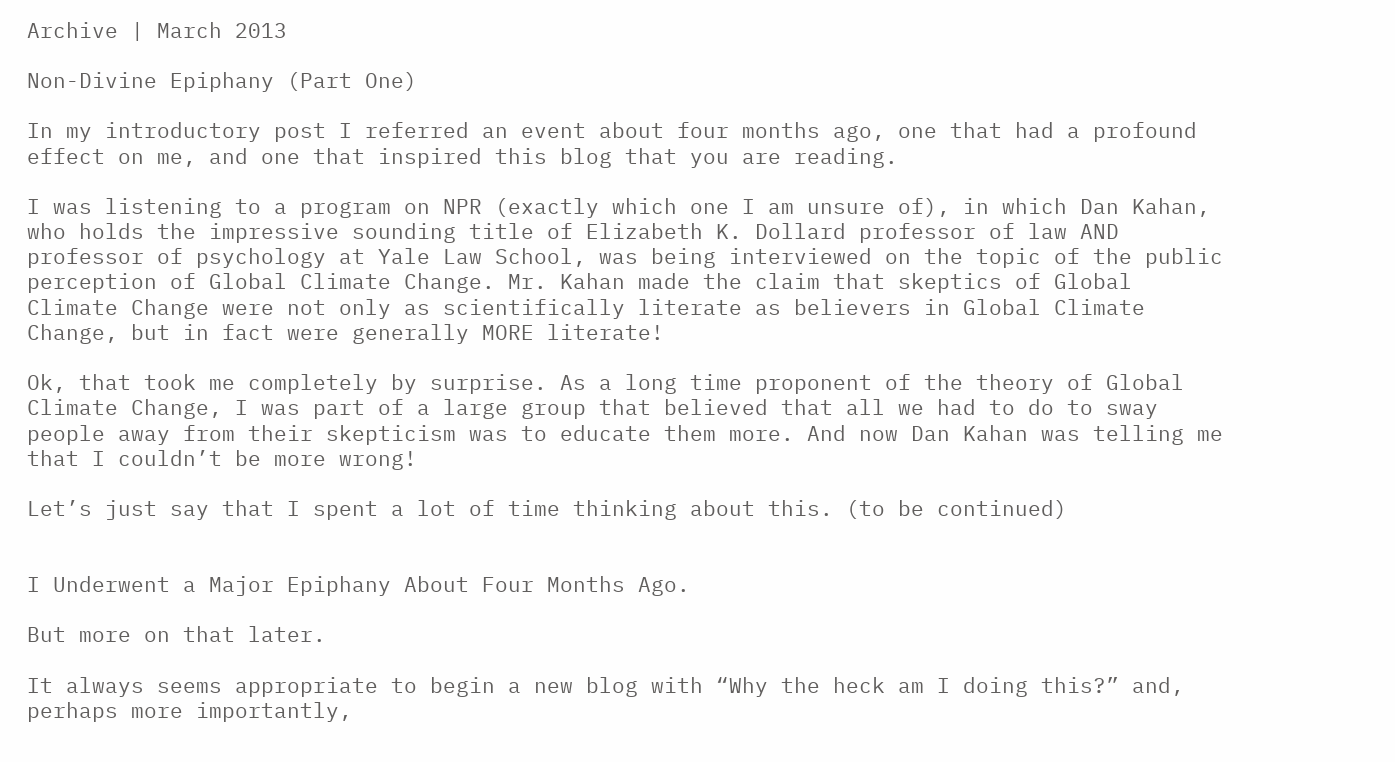Archive | March 2013

Non-Divine Epiphany (Part One)

In my introductory post I referred an event about four months ago, one that had a profound effect on me, and one that inspired this blog that you are reading.

I was listening to a program on NPR (exactly which one I am unsure of), in which Dan Kahan, who holds the impressive sounding title of Elizabeth K. Dollard professor of law AND professor of psychology at Yale Law School, was being interviewed on the topic of the public perception of Global Climate Change. Mr. Kahan made the claim that skeptics of Global Climate Change were not only as scientifically literate as believers in Global Climate Change, but in fact were generally MORE literate!

Ok, that took me completely by surprise. As a long time proponent of the theory of Global Climate Change, I was part of a large group that believed that all we had to do to sway people away from their skepticism was to educate them more. And now Dan Kahan was telling me that I couldn’t be more wrong!

Let’s just say that I spent a lot of time thinking about this. (to be continued)


I Underwent a Major Epiphany About Four Months Ago.

But more on that later.

It always seems appropriate to begin a new blog with “Why the heck am I doing this?” and, perhaps more importantly,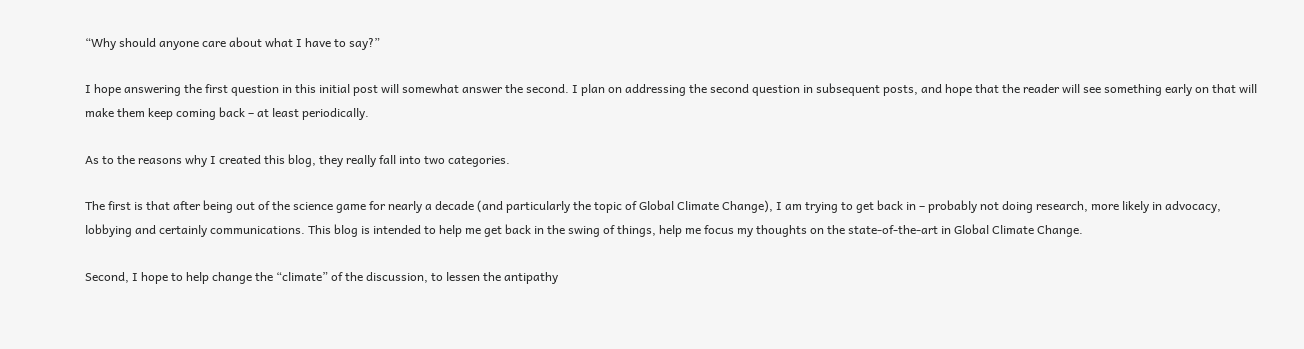“Why should anyone care about what I have to say?”

I hope answering the first question in this initial post will somewhat answer the second. I plan on addressing the second question in subsequent posts, and hope that the reader will see something early on that will make them keep coming back – at least periodically.

As to the reasons why I created this blog, they really fall into two categories.

The first is that after being out of the science game for nearly a decade (and particularly the topic of Global Climate Change), I am trying to get back in – probably not doing research, more likely in advocacy, lobbying and certainly communications. This blog is intended to help me get back in the swing of things, help me focus my thoughts on the state-of-the-art in Global Climate Change.

Second, I hope to help change the “climate” of the discussion, to lessen the antipathy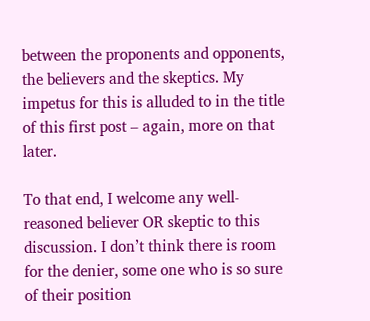between the proponents and opponents, the believers and the skeptics. My impetus for this is alluded to in the title of this first post – again, more on that later.

To that end, I welcome any well-reasoned believer OR skeptic to this discussion. I don’t think there is room for the denier, some one who is so sure of their position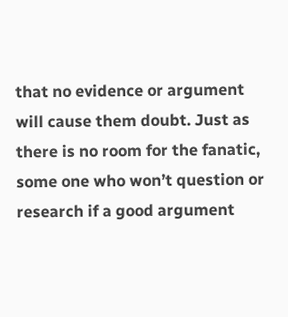that no evidence or argument will cause them doubt. Just as there is no room for the fanatic, some one who won’t question or research if a good argument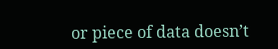or piece of data doesn’t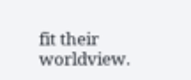fit their worldview.